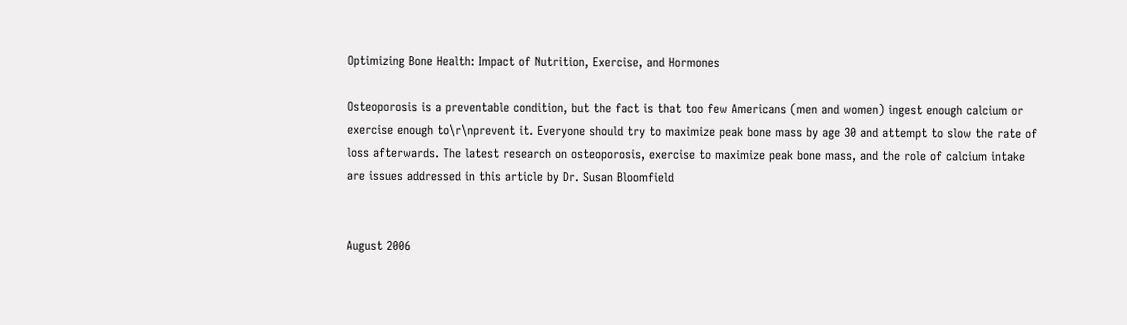Optimizing Bone Health: Impact of Nutrition, Exercise, and Hormones

Osteoporosis is a preventable condition, but the fact is that too few Americans (men and women) ingest enough calcium or exercise enough to\r\nprevent it. Everyone should try to maximize peak bone mass by age 30 and attempt to slow the rate of loss afterwards. The latest research on osteoporosis, exercise to maximize peak bone mass, and the role of calcium intake are issues addressed in this article by Dr. Susan Bloomfield


August 2006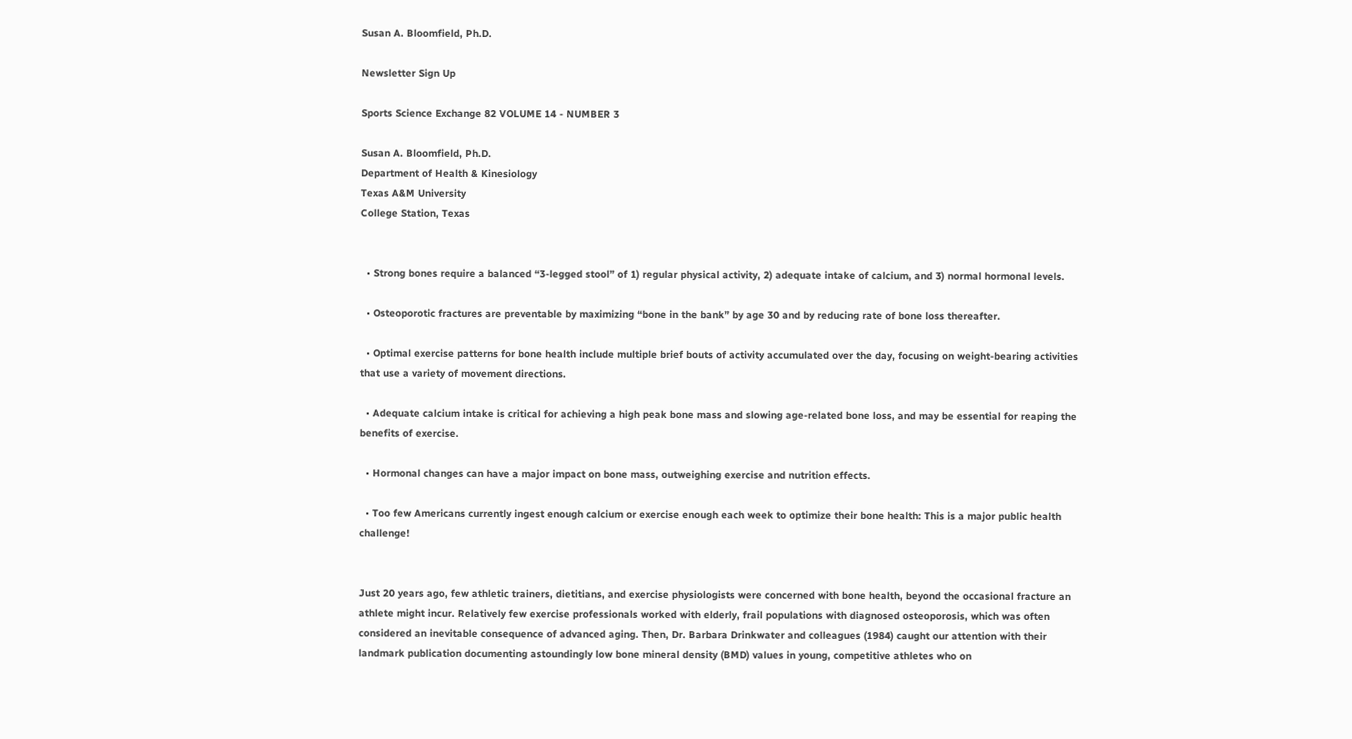Susan A. Bloomfield, Ph.D.

Newsletter Sign Up

Sports Science Exchange 82 VOLUME 14 - NUMBER 3

Susan A. Bloomfield, Ph.D.
Department of Health & Kinesiology
Texas A&M University
College Station, Texas


  • Strong bones require a balanced “3-legged stool” of 1) regular physical activity, 2) adequate intake of calcium, and 3) normal hormonal levels.

  • Osteoporotic fractures are preventable by maximizing “bone in the bank” by age 30 and by reducing rate of bone loss thereafter.

  • Optimal exercise patterns for bone health include multiple brief bouts of activity accumulated over the day, focusing on weight-bearing activities that use a variety of movement directions.

  • Adequate calcium intake is critical for achieving a high peak bone mass and slowing age-related bone loss, and may be essential for reaping the benefits of exercise.

  • Hormonal changes can have a major impact on bone mass, outweighing exercise and nutrition effects.

  • Too few Americans currently ingest enough calcium or exercise enough each week to optimize their bone health: This is a major public health challenge!


Just 20 years ago, few athletic trainers, dietitians, and exercise physiologists were concerned with bone health, beyond the occasional fracture an athlete might incur. Relatively few exercise professionals worked with elderly, frail populations with diagnosed osteoporosis, which was often considered an inevitable consequence of advanced aging. Then, Dr. Barbara Drinkwater and colleagues (1984) caught our attention with their landmark publication documenting astoundingly low bone mineral density (BMD) values in young, competitive athletes who on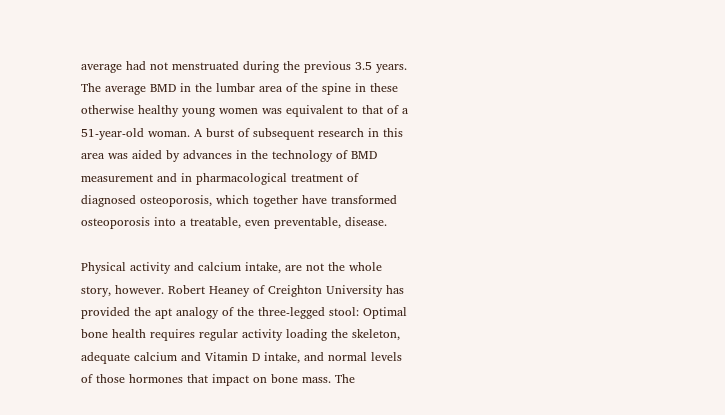average had not menstruated during the previous 3.5 years. The average BMD in the lumbar area of the spine in these otherwise healthy young women was equivalent to that of a 51-year-old woman. A burst of subsequent research in this area was aided by advances in the technology of BMD measurement and in pharmacological treatment of diagnosed osteoporosis, which together have transformed osteoporosis into a treatable, even preventable, disease.

Physical activity and calcium intake, are not the whole story, however. Robert Heaney of Creighton University has provided the apt analogy of the three-legged stool: Optimal bone health requires regular activity loading the skeleton, adequate calcium and Vitamin D intake, and normal levels of those hormones that impact on bone mass. The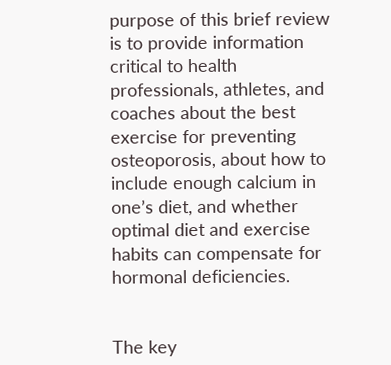purpose of this brief review is to provide information critical to health professionals, athletes, and coaches about the best exercise for preventing osteoporosis, about how to include enough calcium in one’s diet, and whether optimal diet and exercise habits can compensate for hormonal deficiencies.


The key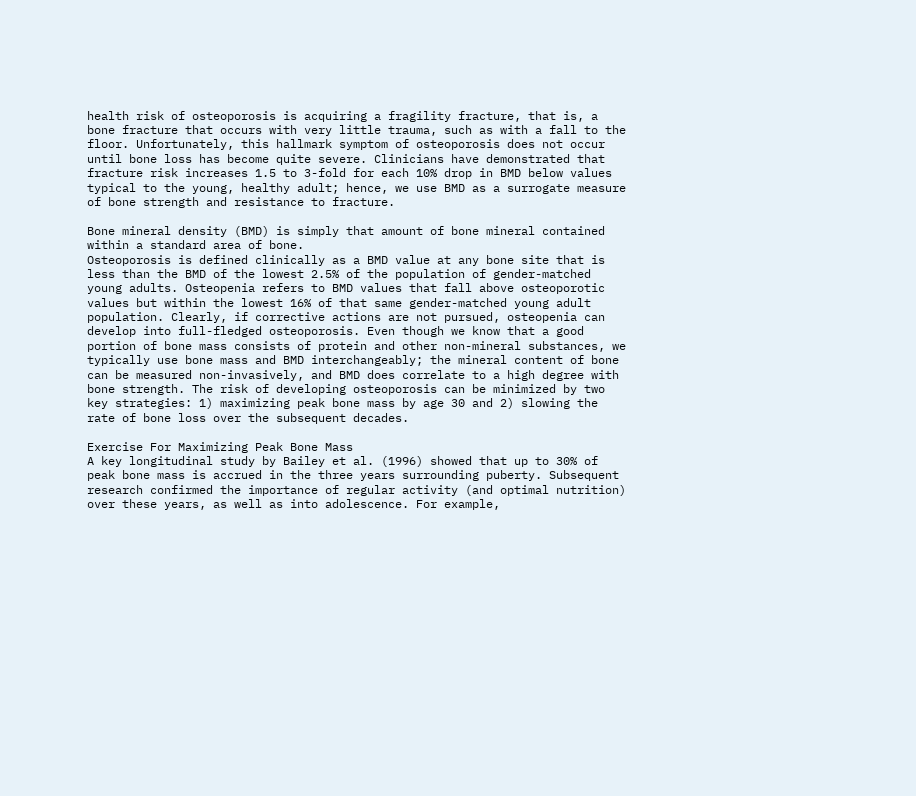health risk of osteoporosis is acquiring a fragility fracture, that is, a bone fracture that occurs with very little trauma, such as with a fall to the floor. Unfortunately, this hallmark symptom of osteoporosis does not occur until bone loss has become quite severe. Clinicians have demonstrated that fracture risk increases 1.5 to 3-fold for each 10% drop in BMD below values typical to the young, healthy adult; hence, we use BMD as a surrogate measure of bone strength and resistance to fracture.

Bone mineral density (BMD) is simply that amount of bone mineral contained within a standard area of bone.
Osteoporosis is defined clinically as a BMD value at any bone site that is less than the BMD of the lowest 2.5% of the population of gender-matched young adults. Osteopenia refers to BMD values that fall above osteoporotic values but within the lowest 16% of that same gender-matched young adult population. Clearly, if corrective actions are not pursued, osteopenia can develop into full-fledged osteoporosis. Even though we know that a good portion of bone mass consists of protein and other non-mineral substances, we typically use bone mass and BMD interchangeably; the mineral content of bone can be measured non-invasively, and BMD does correlate to a high degree with bone strength. The risk of developing osteoporosis can be minimized by two key strategies: 1) maximizing peak bone mass by age 30 and 2) slowing the rate of bone loss over the subsequent decades.

Exercise For Maximizing Peak Bone Mass
A key longitudinal study by Bailey et al. (1996) showed that up to 30% of peak bone mass is accrued in the three years surrounding puberty. Subsequent research confirmed the importance of regular activity (and optimal nutrition) over these years, as well as into adolescence. For example,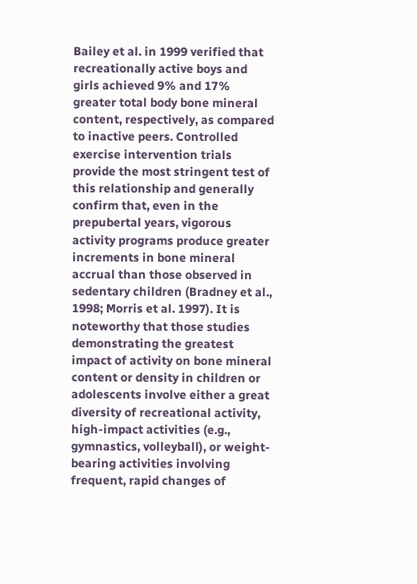Bailey et al. in 1999 verified that recreationally active boys and girls achieved 9% and 17% greater total body bone mineral content, respectively, as compared to inactive peers. Controlled exercise intervention trials provide the most stringent test of this relationship and generally confirm that, even in the prepubertal years, vigorous activity programs produce greater increments in bone mineral accrual than those observed in sedentary children (Bradney et al., 1998; Morris et al. 1997). It is noteworthy that those studies demonstrating the greatest impact of activity on bone mineral content or density in children or adolescents involve either a great diversity of recreational activity, high-impact activities (e.g., gymnastics, volleyball), or weight-bearing activities involving frequent, rapid changes of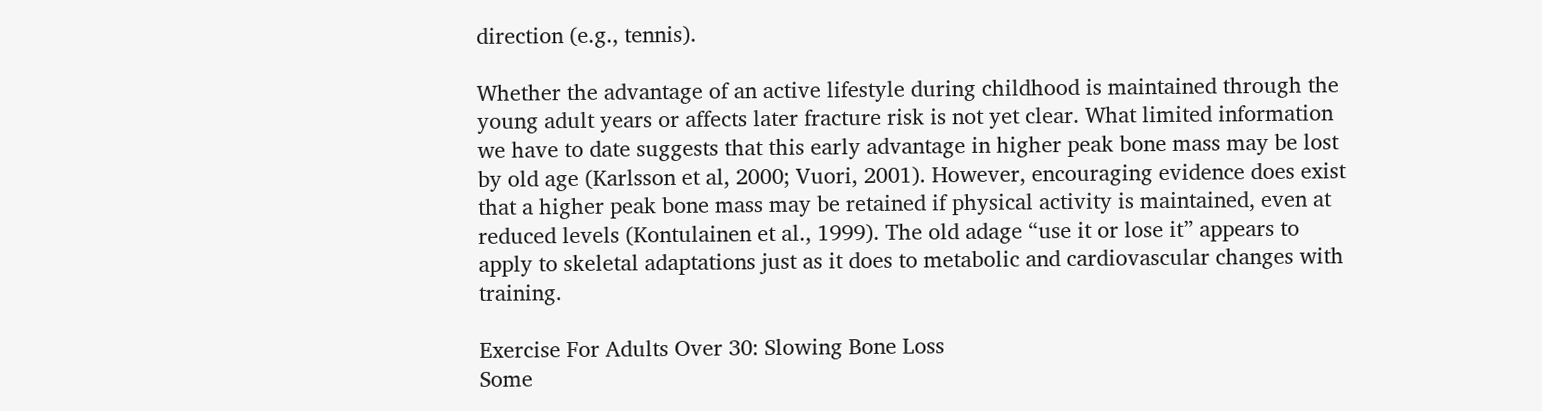direction (e.g., tennis).

Whether the advantage of an active lifestyle during childhood is maintained through the young adult years or affects later fracture risk is not yet clear. What limited information we have to date suggests that this early advantage in higher peak bone mass may be lost by old age (Karlsson et al, 2000; Vuori, 2001). However, encouraging evidence does exist that a higher peak bone mass may be retained if physical activity is maintained, even at reduced levels (Kontulainen et al., 1999). The old adage “use it or lose it” appears to apply to skeletal adaptations just as it does to metabolic and cardiovascular changes with training.

Exercise For Adults Over 30: Slowing Bone Loss
Some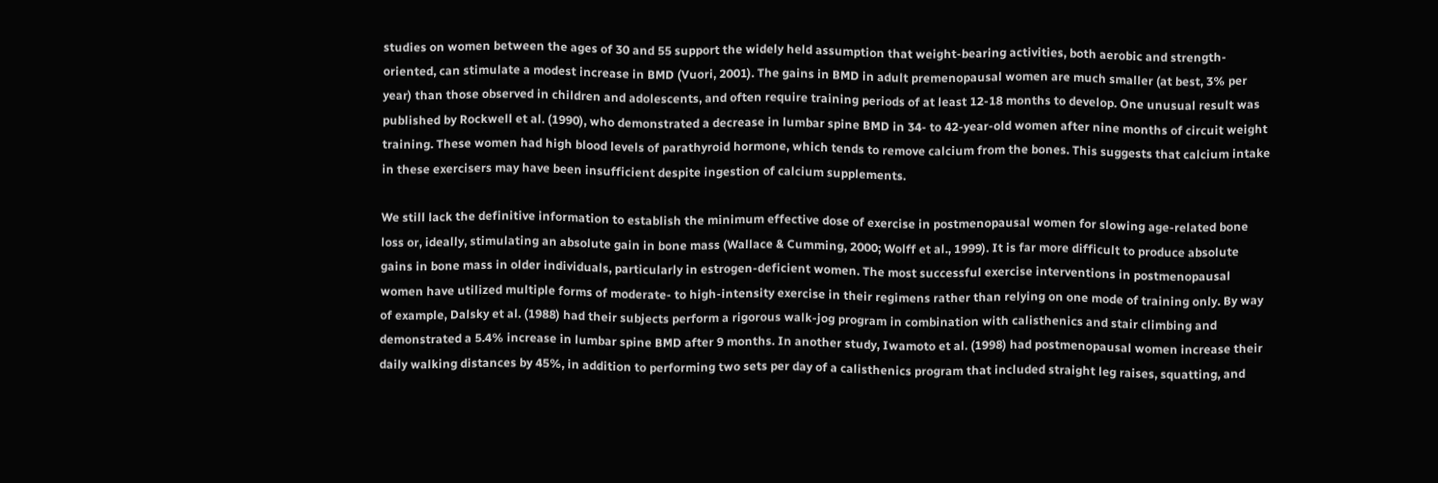studies on women between the ages of 30 and 55 support the widely held assumption that weight-bearing activities, both aerobic and strength-oriented, can stimulate a modest increase in BMD (Vuori, 2001). The gains in BMD in adult premenopausal women are much smaller (at best, 3% per year) than those observed in children and adolescents, and often require training periods of at least 12-18 months to develop. One unusual result was published by Rockwell et al. (1990), who demonstrated a decrease in lumbar spine BMD in 34- to 42-year-old women after nine months of circuit weight training. These women had high blood levels of parathyroid hormone, which tends to remove calcium from the bones. This suggests that calcium intake in these exercisers may have been insufficient despite ingestion of calcium supplements.

We still lack the definitive information to establish the minimum effective dose of exercise in postmenopausal women for slowing age-related bone loss or, ideally, stimulating an absolute gain in bone mass (Wallace & Cumming, 2000; Wolff et al., 1999). It is far more difficult to produce absolute gains in bone mass in older individuals, particularly in estrogen-deficient women. The most successful exercise interventions in postmenopausal women have utilized multiple forms of moderate- to high-intensity exercise in their regimens rather than relying on one mode of training only. By way of example, Dalsky et al. (1988) had their subjects perform a rigorous walk-jog program in combination with calisthenics and stair climbing and demonstrated a 5.4% increase in lumbar spine BMD after 9 months. In another study, Iwamoto et al. (1998) had postmenopausal women increase their daily walking distances by 45%, in addition to performing two sets per day of a calisthenics program that included straight leg raises, squatting, and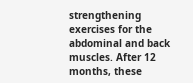strengthening exercises for the abdominal and back muscles. After 12 months, these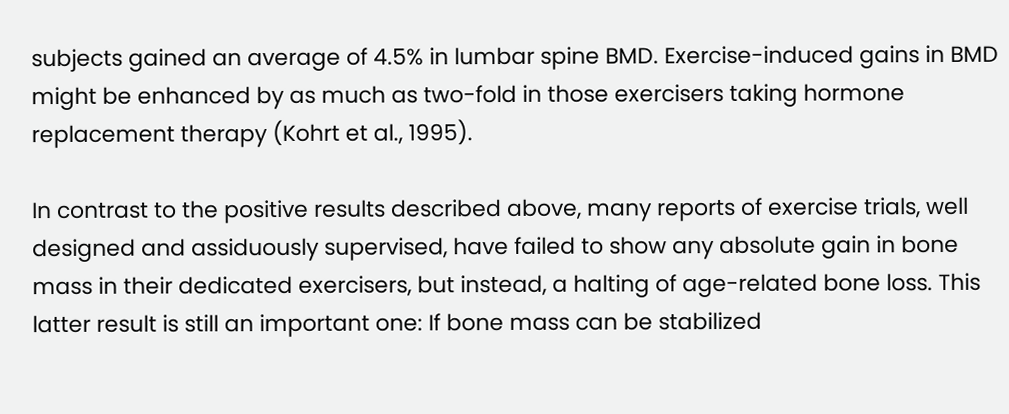subjects gained an average of 4.5% in lumbar spine BMD. Exercise-induced gains in BMD might be enhanced by as much as two-fold in those exercisers taking hormone replacement therapy (Kohrt et al., 1995).

In contrast to the positive results described above, many reports of exercise trials, well designed and assiduously supervised, have failed to show any absolute gain in bone mass in their dedicated exercisers, but instead, a halting of age-related bone loss. This latter result is still an important one: If bone mass can be stabilized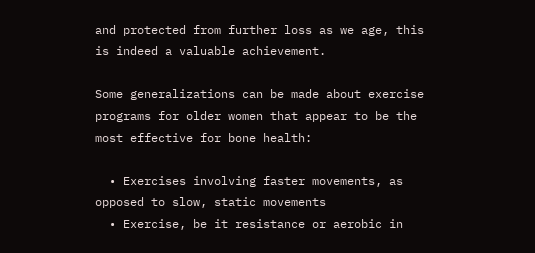and protected from further loss as we age, this is indeed a valuable achievement.

Some generalizations can be made about exercise programs for older women that appear to be the most effective for bone health:

  • Exercises involving faster movements, as opposed to slow, static movements
  • Exercise, be it resistance or aerobic in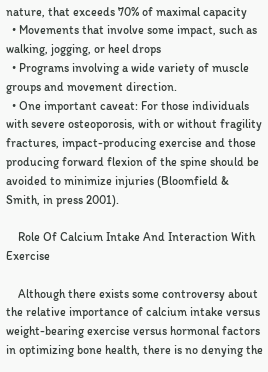nature, that exceeds 70% of maximal capacity
  • Movements that involve some impact, such as walking, jogging, or heel drops
  • Programs involving a wide variety of muscle groups and movement direction.
  • One important caveat: For those individuals with severe osteoporosis, with or without fragility fractures, impact-producing exercise and those producing forward flexion of the spine should be avoided to minimize injuries (Bloomfield & Smith, in press 2001).

    Role Of Calcium Intake And Interaction With Exercise

    Although there exists some controversy about the relative importance of calcium intake versus weight-bearing exercise versus hormonal factors in optimizing bone health, there is no denying the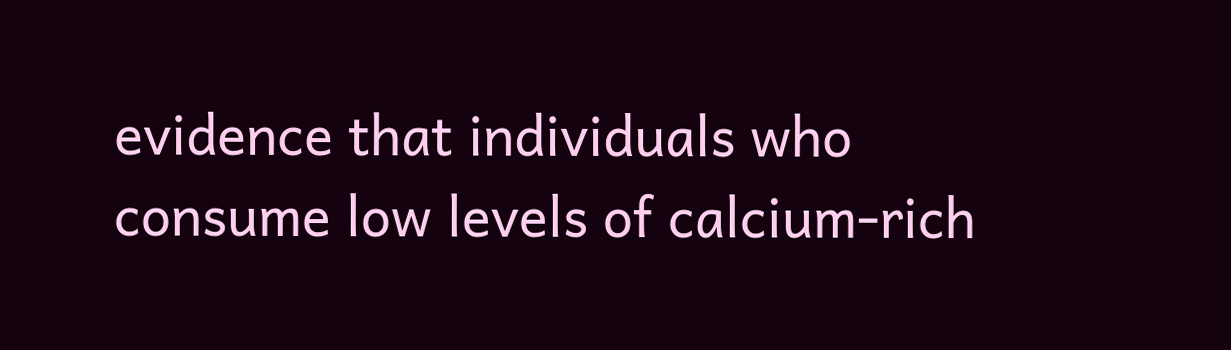evidence that individuals who consume low levels of calcium-rich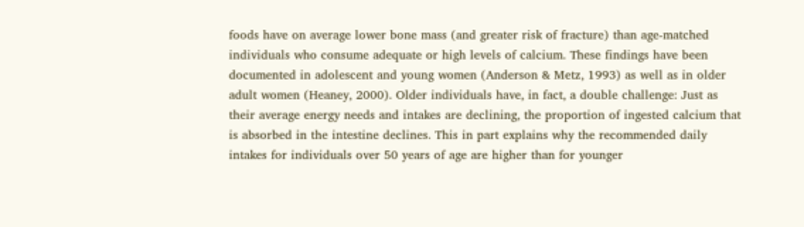foods have on average lower bone mass (and greater risk of fracture) than age-matched individuals who consume adequate or high levels of calcium. These findings have been documented in adolescent and young women (Anderson & Metz, 1993) as well as in older adult women (Heaney, 2000). Older individuals have, in fact, a double challenge: Just as their average energy needs and intakes are declining, the proportion of ingested calcium that is absorbed in the intestine declines. This in part explains why the recommended daily intakes for individuals over 50 years of age are higher than for younger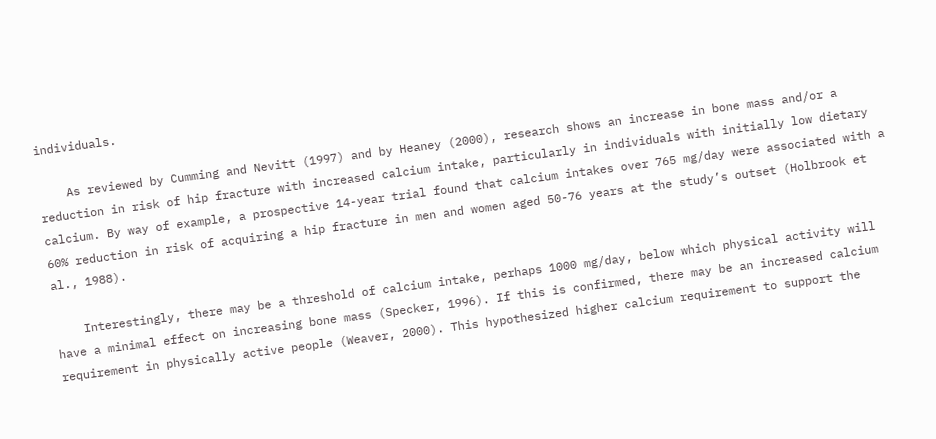individuals.

    As reviewed by Cumming and Nevitt (1997) and by Heaney (2000), research shows an increase in bone mass and/or a reduction in risk of hip fracture with increased calcium intake, particularly in individuals with initially low dietary calcium. By way of example, a prospective 14-year trial found that calcium intakes over 765 mg/day were associated with a 60% reduction in risk of acquiring a hip fracture in men and women aged 50-76 years at the study’s outset (Holbrook et al., 1988).

    Interestingly, there may be a threshold of calcium intake, perhaps 1000 mg/day, below which physical activity will have a minimal effect on increasing bone mass (Specker, 1996). If this is confirmed, there may be an increased calcium requirement in physically active people (Weaver, 2000). This hypothesized higher calcium requirement to support the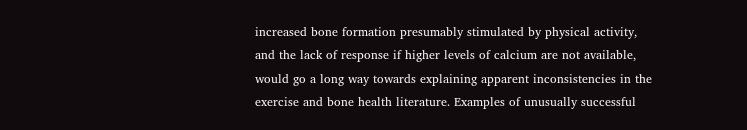increased bone formation presumably stimulated by physical activity, and the lack of response if higher levels of calcium are not available, would go a long way towards explaining apparent inconsistencies in the exercise and bone health literature. Examples of unusually successful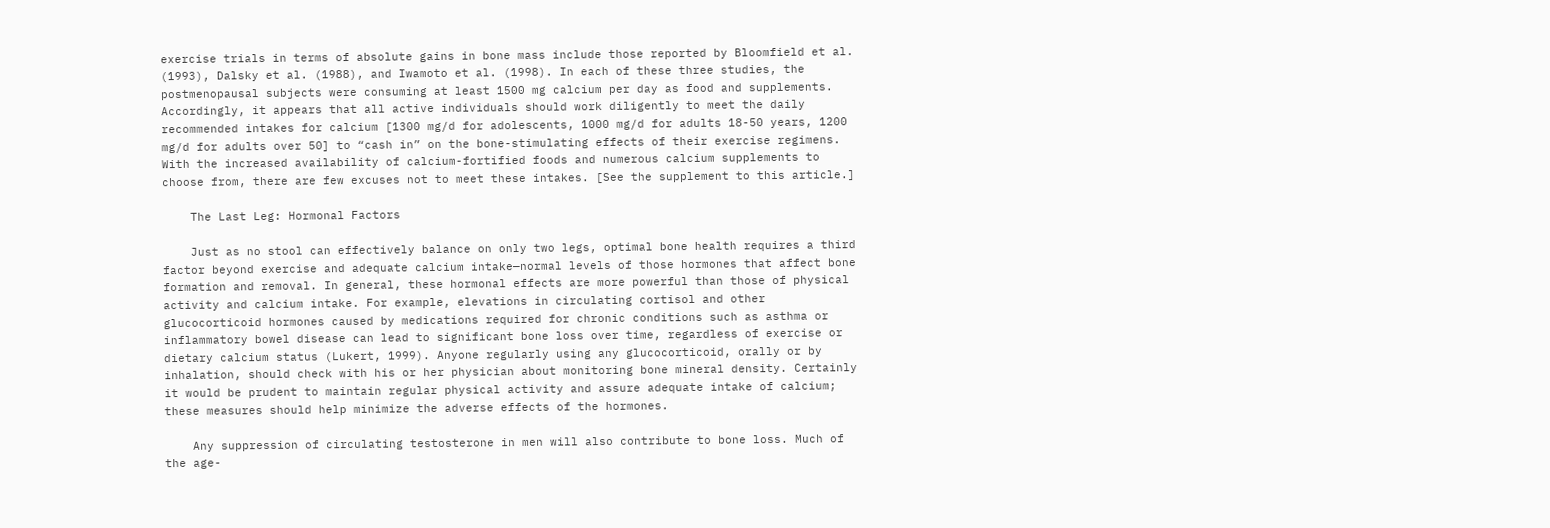exercise trials in terms of absolute gains in bone mass include those reported by Bloomfield et al. (1993), Dalsky et al. (1988), and Iwamoto et al. (1998). In each of these three studies, the postmenopausal subjects were consuming at least 1500 mg calcium per day as food and supplements. Accordingly, it appears that all active individuals should work diligently to meet the daily recommended intakes for calcium [1300 mg/d for adolescents, 1000 mg/d for adults 18-50 years, 1200 mg/d for adults over 50] to “cash in” on the bone-stimulating effects of their exercise regimens. With the increased availability of calcium-fortified foods and numerous calcium supplements to choose from, there are few excuses not to meet these intakes. [See the supplement to this article.]

    The Last Leg: Hormonal Factors

    Just as no stool can effectively balance on only two legs, optimal bone health requires a third factor beyond exercise and adequate calcium intake—normal levels of those hormones that affect bone formation and removal. In general, these hormonal effects are more powerful than those of physical activity and calcium intake. For example, elevations in circulating cortisol and other glucocorticoid hormones caused by medications required for chronic conditions such as asthma or inflammatory bowel disease can lead to significant bone loss over time, regardless of exercise or dietary calcium status (Lukert, 1999). Anyone regularly using any glucocorticoid, orally or by inhalation, should check with his or her physician about monitoring bone mineral density. Certainly it would be prudent to maintain regular physical activity and assure adequate intake of calcium; these measures should help minimize the adverse effects of the hormones.

    Any suppression of circulating testosterone in men will also contribute to bone loss. Much of the age-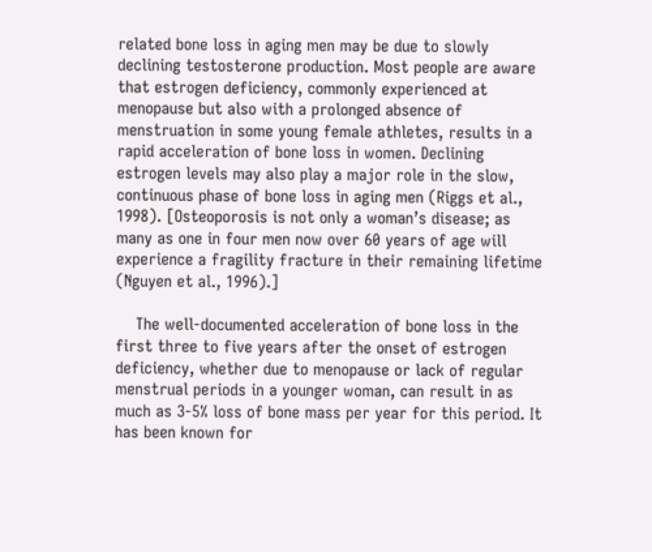related bone loss in aging men may be due to slowly declining testosterone production. Most people are aware that estrogen deficiency, commonly experienced at menopause but also with a prolonged absence of menstruation in some young female athletes, results in a rapid acceleration of bone loss in women. Declining estrogen levels may also play a major role in the slow, continuous phase of bone loss in aging men (Riggs et al., 1998). [Osteoporosis is not only a woman’s disease; as many as one in four men now over 60 years of age will experience a fragility fracture in their remaining lifetime (Nguyen et al., 1996).]

    The well-documented acceleration of bone loss in the first three to five years after the onset of estrogen deficiency, whether due to menopause or lack of regular menstrual periods in a younger woman, can result in as much as 3-5% loss of bone mass per year for this period. It has been known for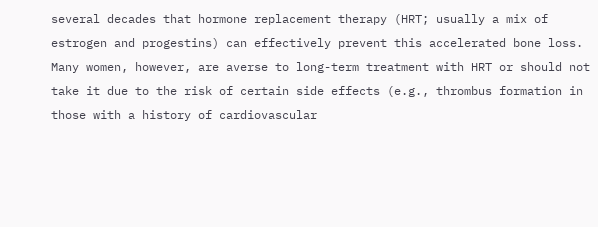several decades that hormone replacement therapy (HRT; usually a mix of estrogen and progestins) can effectively prevent this accelerated bone loss. Many women, however, are averse to long-term treatment with HRT or should not take it due to the risk of certain side effects (e.g., thrombus formation in those with a history of cardiovascular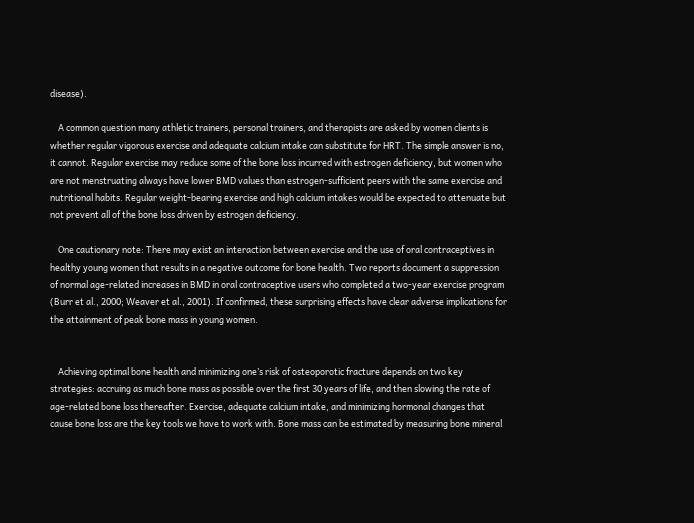disease).

    A common question many athletic trainers, personal trainers, and therapists are asked by women clients is whether regular vigorous exercise and adequate calcium intake can substitute for HRT. The simple answer is no, it cannot. Regular exercise may reduce some of the bone loss incurred with estrogen deficiency, but women who are not menstruating always have lower BMD values than estrogen-sufficient peers with the same exercise and nutritional habits. Regular weight-bearing exercise and high calcium intakes would be expected to attenuate but not prevent all of the bone loss driven by estrogen deficiency.

    One cautionary note: There may exist an interaction between exercise and the use of oral contraceptives in healthy young women that results in a negative outcome for bone health. Two reports document a suppression of normal age-related increases in BMD in oral contraceptive users who completed a two-year exercise program (Burr et al., 2000; Weaver et al., 2001). If confirmed, these surprising effects have clear adverse implications for the attainment of peak bone mass in young women.


    Achieving optimal bone health and minimizing one’s risk of osteoporotic fracture depends on two key strategies: accruing as much bone mass as possible over the first 30 years of life, and then slowing the rate of age-related bone loss thereafter. Exercise, adequate calcium intake, and minimizing hormonal changes that cause bone loss are the key tools we have to work with. Bone mass can be estimated by measuring bone mineral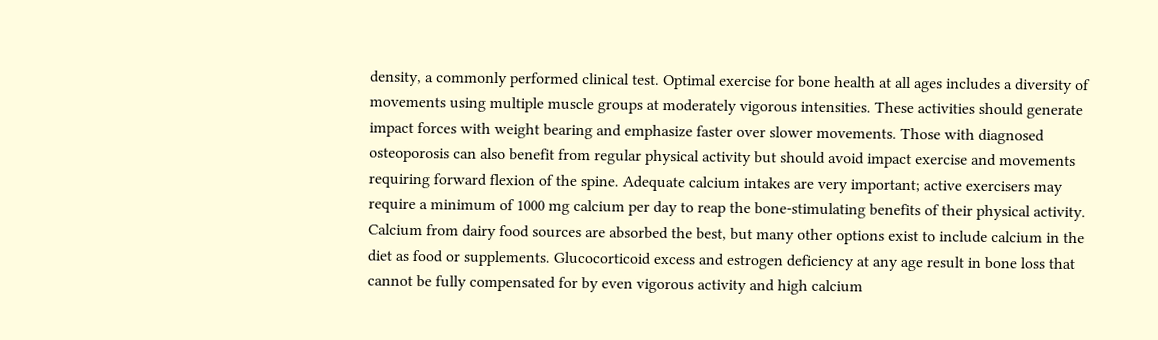density, a commonly performed clinical test. Optimal exercise for bone health at all ages includes a diversity of movements using multiple muscle groups at moderately vigorous intensities. These activities should generate impact forces with weight bearing and emphasize faster over slower movements. Those with diagnosed osteoporosis can also benefit from regular physical activity but should avoid impact exercise and movements requiring forward flexion of the spine. Adequate calcium intakes are very important; active exercisers may require a minimum of 1000 mg calcium per day to reap the bone-stimulating benefits of their physical activity. Calcium from dairy food sources are absorbed the best, but many other options exist to include calcium in the diet as food or supplements. Glucocorticoid excess and estrogen deficiency at any age result in bone loss that cannot be fully compensated for by even vigorous activity and high calcium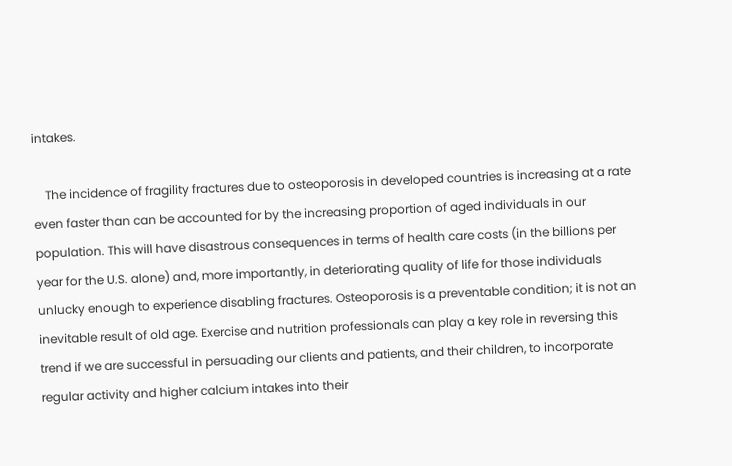intakes.

    The incidence of fragility fractures due to osteoporosis in developed countries is increasing at a rate even faster than can be accounted for by the increasing proportion of aged individuals in our population. This will have disastrous consequences in terms of health care costs (in the billions per year for the U.S. alone) and, more importantly, in deteriorating quality of life for those individuals unlucky enough to experience disabling fractures. Osteoporosis is a preventable condition; it is not an inevitable result of old age. Exercise and nutrition professionals can play a key role in reversing this trend if we are successful in persuading our clients and patients, and their children, to incorporate regular activity and higher calcium intakes into their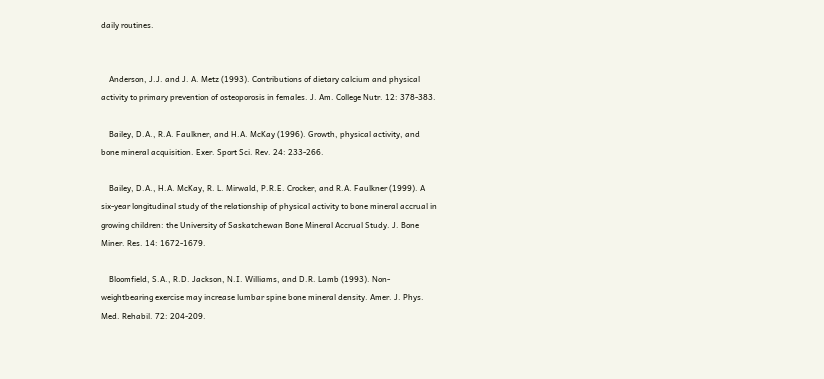daily routines.


    Anderson, J.J. and J. A. Metz (1993). Contributions of dietary calcium and physical activity to primary prevention of osteoporosis in females. J. Am. College Nutr. 12: 378-383.

    Bailey, D.A., R.A. Faulkner, and H.A. McKay (1996). Growth, physical activity, and bone mineral acquisition. Exer. Sport Sci. Rev. 24: 233-266.

    Bailey, D.A., H.A. McKay, R. L. Mirwald, P.R.E. Crocker, and R.A. Faulkner (1999). A six-year longitudinal study of the relationship of physical activity to bone mineral accrual in growing children: the University of Saskatchewan Bone Mineral Accrual Study. J. Bone Miner. Res. 14: 1672-1679.

    Bloomfield, S.A., R.D. Jackson, N.I. Williams, and D.R. Lamb (1993). Non-weightbearing exercise may increase lumbar spine bone mineral density. Amer. J. Phys. Med. Rehabil. 72: 204-209.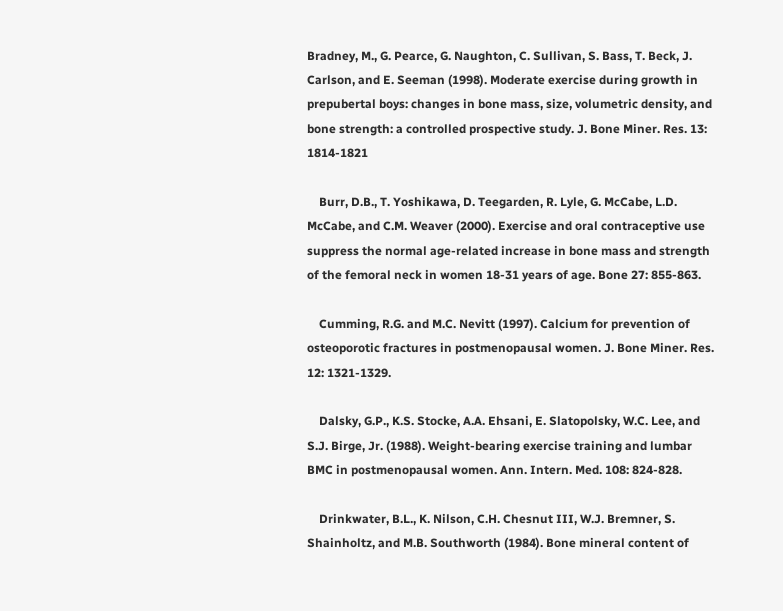Bradney, M., G. Pearce, G. Naughton, C. Sullivan, S. Bass, T. Beck, J. Carlson, and E. Seeman (1998). Moderate exercise during growth in prepubertal boys: changes in bone mass, size, volumetric density, and bone strength: a controlled prospective study. J. Bone Miner. Res. 13: 1814-1821

    Burr, D.B., T. Yoshikawa, D. Teegarden, R. Lyle, G. McCabe, L.D. McCabe, and C.M. Weaver (2000). Exercise and oral contraceptive use suppress the normal age-related increase in bone mass and strength of the femoral neck in women 18-31 years of age. Bone 27: 855-863.

    Cumming, R.G. and M.C. Nevitt (1997). Calcium for prevention of osteoporotic fractures in postmenopausal women. J. Bone Miner. Res. 12: 1321-1329.

    Dalsky, G.P., K.S. Stocke, A.A. Ehsani, E. Slatopolsky, W.C. Lee, and S.J. Birge, Jr. (1988). Weight-bearing exercise training and lumbar BMC in postmenopausal women. Ann. Intern. Med. 108: 824-828.

    Drinkwater, B.L., K. Nilson, C.H. Chesnut III, W.J. Bremner, S. Shainholtz, and M.B. Southworth (1984). Bone mineral content of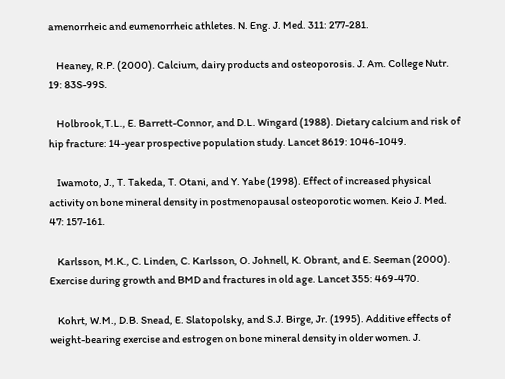amenorrheic and eumenorrheic athletes. N. Eng. J. Med. 311: 277-281.

    Heaney, R.P. (2000). Calcium, dairy products and osteoporosis. J. Am. College Nutr. 19: 83S-99S.

    Holbrook,T.L., E. Barrett-Connor, and D.L. Wingard (1988). Dietary calcium and risk of hip fracture: 14-year prospective population study. Lancet 8619: 1046-1049.

    Iwamoto, J., T. Takeda, T. Otani, and Y. Yabe (1998). Effect of increased physical activity on bone mineral density in postmenopausal osteoporotic women. Keio J. Med. 47: 157-161.

    Karlsson, M.K., C. Linden, C. Karlsson, O. Johnell, K. Obrant, and E. Seeman (2000). Exercise during growth and BMD and fractures in old age. Lancet 355: 469-470.

    Kohrt, W.M., D.B. Snead, E. Slatopolsky, and S.J. Birge, Jr. (1995). Additive effects of weight-bearing exercise and estrogen on bone mineral density in older women. J.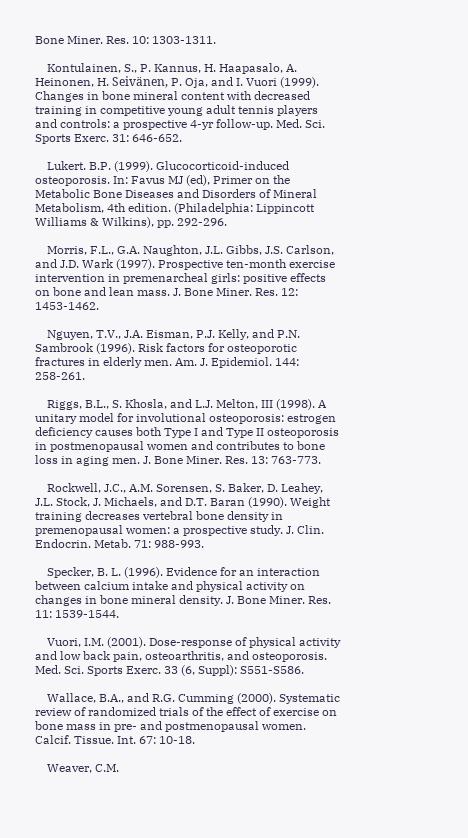Bone Miner. Res. 10: 1303-1311.

    Kontulainen, S., P. Kannus, H. Haapasalo, A. Heinonen, H. Seivänen, P. Oja, and I. Vuori (1999). Changes in bone mineral content with decreased training in competitive young adult tennis players and controls: a prospective 4-yr follow-up. Med. Sci. Sports Exerc. 31: 646-652.

    Lukert. B.P. (1999). Glucocorticoid-induced osteoporosis. In: Favus MJ (ed), Primer on the Metabolic Bone Diseases and Disorders of Mineral Metabolism, 4th edition. (Philadelphia: Lippincott Williams & Wilkins), pp. 292-296.

    Morris, F.L., G.A. Naughton, J.L. Gibbs, J.S. Carlson, and J.D. Wark (1997). Prospective ten-month exercise intervention in premenarcheal girls: positive effects on bone and lean mass. J. Bone Miner. Res. 12: 1453-1462.

    Nguyen, T.V., J.A. Eisman, P.J. Kelly, and P.N. Sambrook (1996). Risk factors for osteoporotic fractures in elderly men. Am. J. Epidemiol. 144: 258-261.

    Riggs, B.L., S. Khosla, and L.J. Melton, III (1998). A unitary model for involutional osteoporosis: estrogen deficiency causes both Type I and Type II osteoporosis in postmenopausal women and contributes to bone loss in aging men. J. Bone Miner. Res. 13: 763-773.

    Rockwell, J.C., A.M. Sorensen, S. Baker, D. Leahey, J.L. Stock, J. Michaels, and D.T. Baran (1990). Weight training decreases vertebral bone density in premenopausal women: a prospective study. J. Clin. Endocrin. Metab. 71: 988-993.

    Specker, B. L. (1996). Evidence for an interaction between calcium intake and physical activity on changes in bone mineral density. J. Bone Miner. Res. 11: 1539-1544.

    Vuori, I.M. (2001). Dose-response of physical activity and low back pain, osteoarthritis, and osteoporosis. Med. Sci. Sports Exerc. 33 (6, Suppl): S551-S586.

    Wallace, B.A., and R.G. Cumming (2000). Systematic review of randomized trials of the effect of exercise on bone mass in pre- and postmenopausal women. Calcif. Tissue. Int. 67: 10-18.

    Weaver, C.M.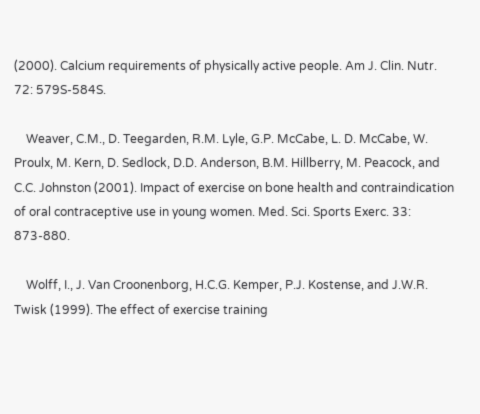(2000). Calcium requirements of physically active people. Am J. Clin. Nutr. 72: 579S-584S.

    Weaver, C.M., D. Teegarden, R.M. Lyle, G.P. McCabe, L. D. McCabe, W. Proulx, M. Kern, D. Sedlock, D.D. Anderson, B.M. Hillberry, M. Peacock, and C.C. Johnston (2001). Impact of exercise on bone health and contraindication of oral contraceptive use in young women. Med. Sci. Sports Exerc. 33: 873-880.

    Wolff, I., J. Van Croonenborg, H.C.G. Kemper, P.J. Kostense, and J.W.R. Twisk (1999). The effect of exercise training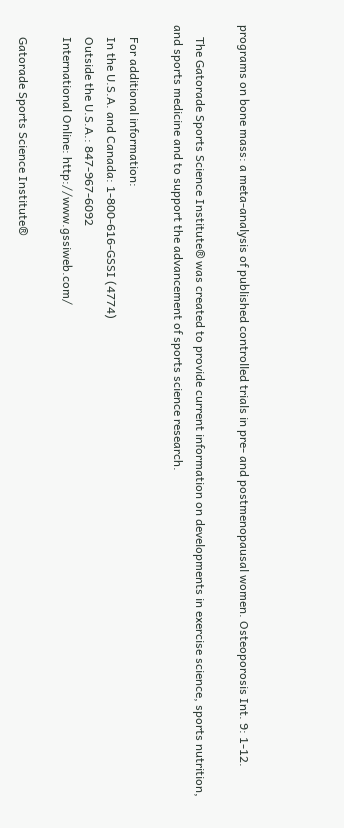programs on bone mass: a meta-analysis of published controlled trials in pre- and postmenopausal women. Osteoporosis Int. 9: 1-12.

    The Gatorade Sports Science Institute® was created to provide current information on developments in exercise science, sports nutrition, and sports medicine and to support the advancement of sports science research.

    For additional information:
    In the U.S.A. and Canada: 1-800-616-GSSI (4774)
    Outside the U.S.A.: 847-967-6092
    International Online: http://www.gssiweb.com/

    Gatorade Sports Science Institute®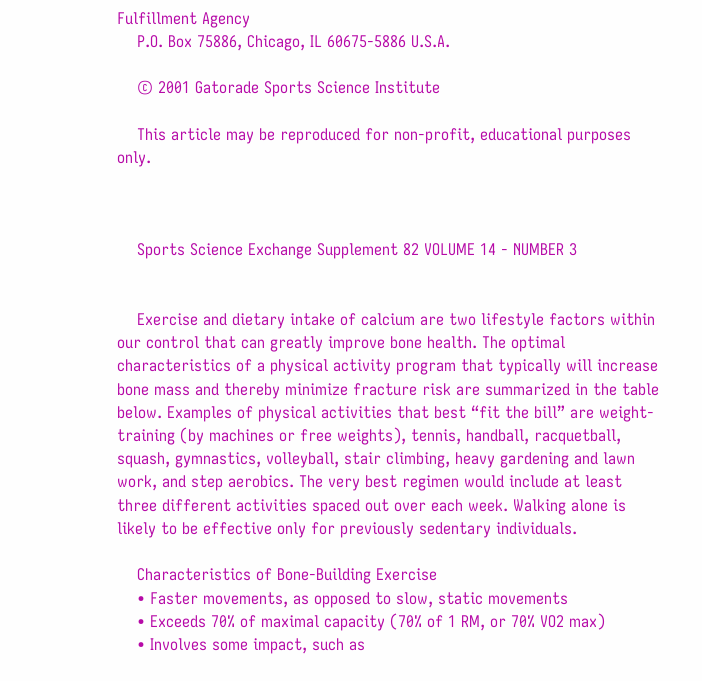Fulfillment Agency
    P.O. Box 75886, Chicago, IL 60675-5886 U.S.A.

    © 2001 Gatorade Sports Science Institute

    This article may be reproduced for non-profit, educational purposes only.



    Sports Science Exchange Supplement 82 VOLUME 14 - NUMBER 3


    Exercise and dietary intake of calcium are two lifestyle factors within our control that can greatly improve bone health. The optimal characteristics of a physical activity program that typically will increase bone mass and thereby minimize fracture risk are summarized in the table below. Examples of physical activities that best “fit the bill” are weight-training (by machines or free weights), tennis, handball, racquetball, squash, gymnastics, volleyball, stair climbing, heavy gardening and lawn work, and step aerobics. The very best regimen would include at least three different activities spaced out over each week. Walking alone is likely to be effective only for previously sedentary individuals.

    Characteristics of Bone-Building Exercise
    • Faster movements, as opposed to slow, static movements
    • Exceeds 70% of maximal capacity (70% of 1 RM, or 70% VO2 max)
    • Involves some impact, such as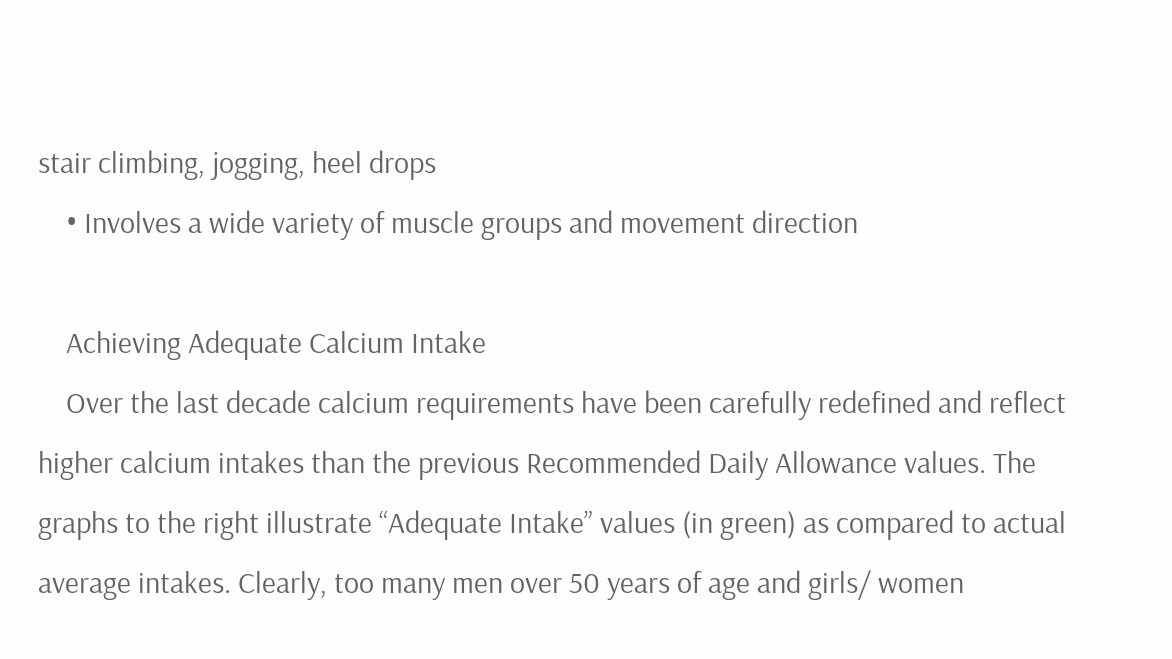stair climbing, jogging, heel drops
    • Involves a wide variety of muscle groups and movement direction

    Achieving Adequate Calcium Intake
    Over the last decade calcium requirements have been carefully redefined and reflect higher calcium intakes than the previous Recommended Daily Allowance values. The graphs to the right illustrate “Adequate Intake” values (in green) as compared to actual average intakes. Clearly, too many men over 50 years of age and girls/ women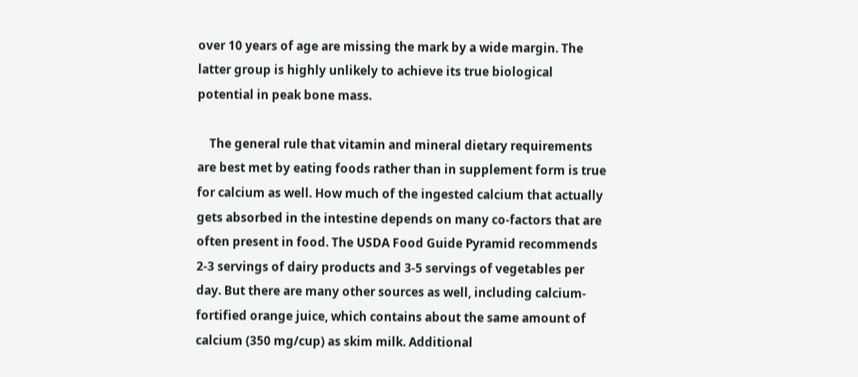over 10 years of age are missing the mark by a wide margin. The latter group is highly unlikely to achieve its true biological potential in peak bone mass.

    The general rule that vitamin and mineral dietary requirements are best met by eating foods rather than in supplement form is true for calcium as well. How much of the ingested calcium that actually gets absorbed in the intestine depends on many co-factors that are often present in food. The USDA Food Guide Pyramid recommends 2-3 servings of dairy products and 3-5 servings of vegetables per day. But there are many other sources as well, including calcium-fortified orange juice, which contains about the same amount of calcium (350 mg/cup) as skim milk. Additional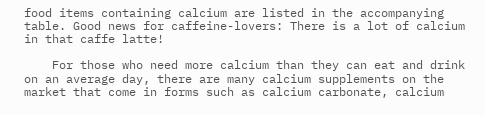food items containing calcium are listed in the accompanying table. Good news for caffeine-lovers: There is a lot of calcium in that caffe latte!

    For those who need more calcium than they can eat and drink on an average day, there are many calcium supplements on the market that come in forms such as calcium carbonate, calcium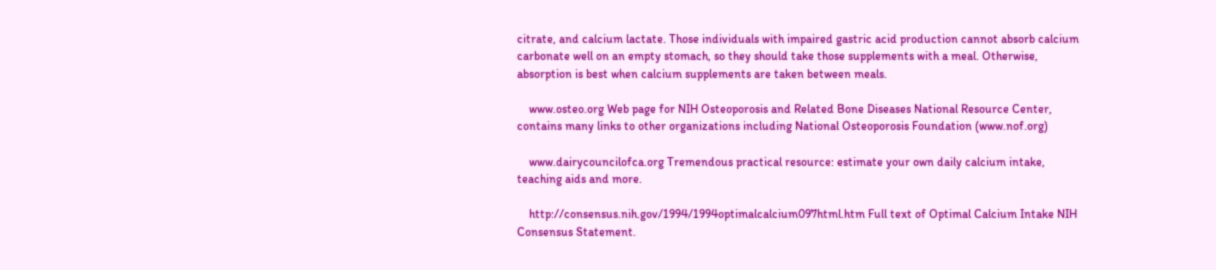citrate, and calcium lactate. Those individuals with impaired gastric acid production cannot absorb calcium carbonate well on an empty stomach, so they should take those supplements with a meal. Otherwise, absorption is best when calcium supplements are taken between meals.

    www.osteo.org Web page for NIH Osteoporosis and Related Bone Diseases National Resource Center, contains many links to other organizations including National Osteoporosis Foundation (www.nof.org)

    www.dairycouncilofca.org Tremendous practical resource: estimate your own daily calcium intake, teaching aids and more.

    http://consensus.nih.gov/1994/1994optimalcalcium097html.htm Full text of Optimal Calcium Intake NIH Consensus Statement.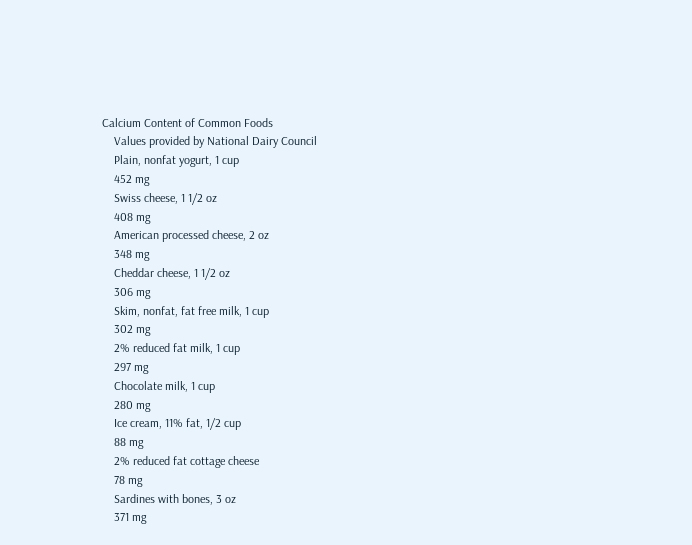Calcium Content of Common Foods
    Values provided by National Dairy Council
    Plain, nonfat yogurt, 1 cup
    452 mg
    Swiss cheese, 1 1/2 oz
    408 mg
    American processed cheese, 2 oz
    348 mg
    Cheddar cheese, 1 1/2 oz
    306 mg
    Skim, nonfat, fat free milk, 1 cup
    302 mg
    2% reduced fat milk, 1 cup
    297 mg
    Chocolate milk, 1 cup
    280 mg
    Ice cream, 11% fat, 1/2 cup
    88 mg
    2% reduced fat cottage cheese
    78 mg
    Sardines with bones, 3 oz
    371 mg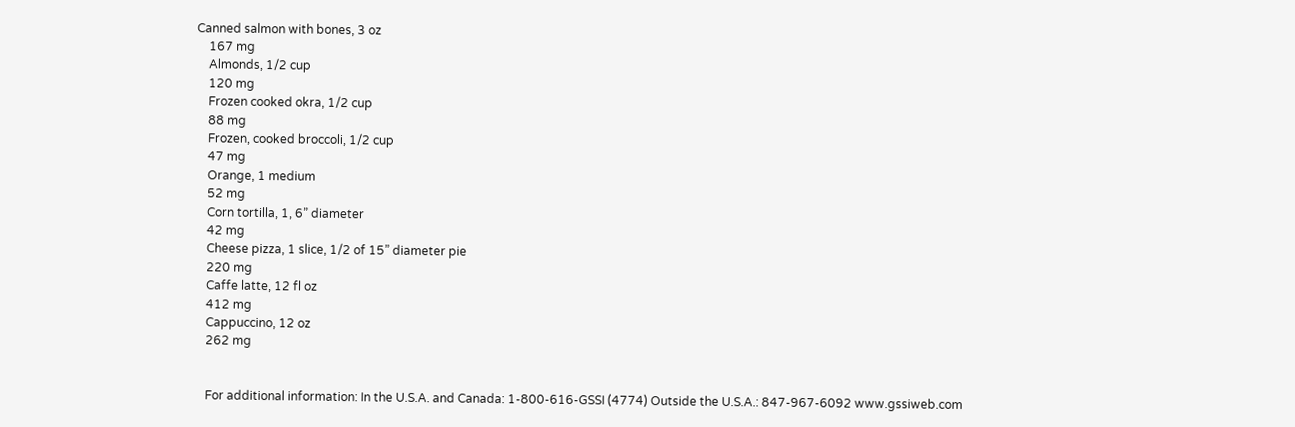Canned salmon with bones, 3 oz
    167 mg
    Almonds, 1/2 cup
    120 mg
    Frozen cooked okra, 1/2 cup
    88 mg
    Frozen, cooked broccoli, 1/2 cup
    47 mg
    Orange, 1 medium
    52 mg
    Corn tortilla, 1, 6” diameter
    42 mg
    Cheese pizza, 1 slice, 1/2 of 15” diameter pie
    220 mg
    Caffe latte, 12 fl oz
    412 mg
    Cappuccino, 12 oz
    262 mg


    For additional information: In the U.S.A. and Canada: 1-800-616-GSSI (4774) Outside the U.S.A.: 847-967-6092 www.gssiweb.com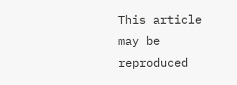This article may be reproduced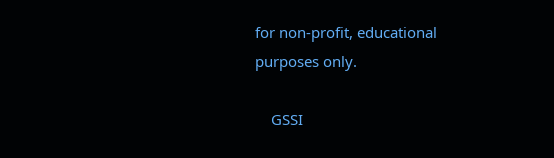for non-profit, educational purposes only.

    GSSI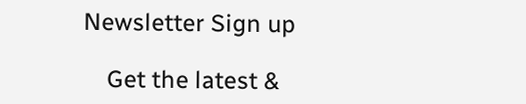Newsletter Sign up

    Get the latest &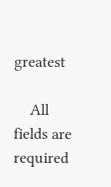greatest

    All fields are required